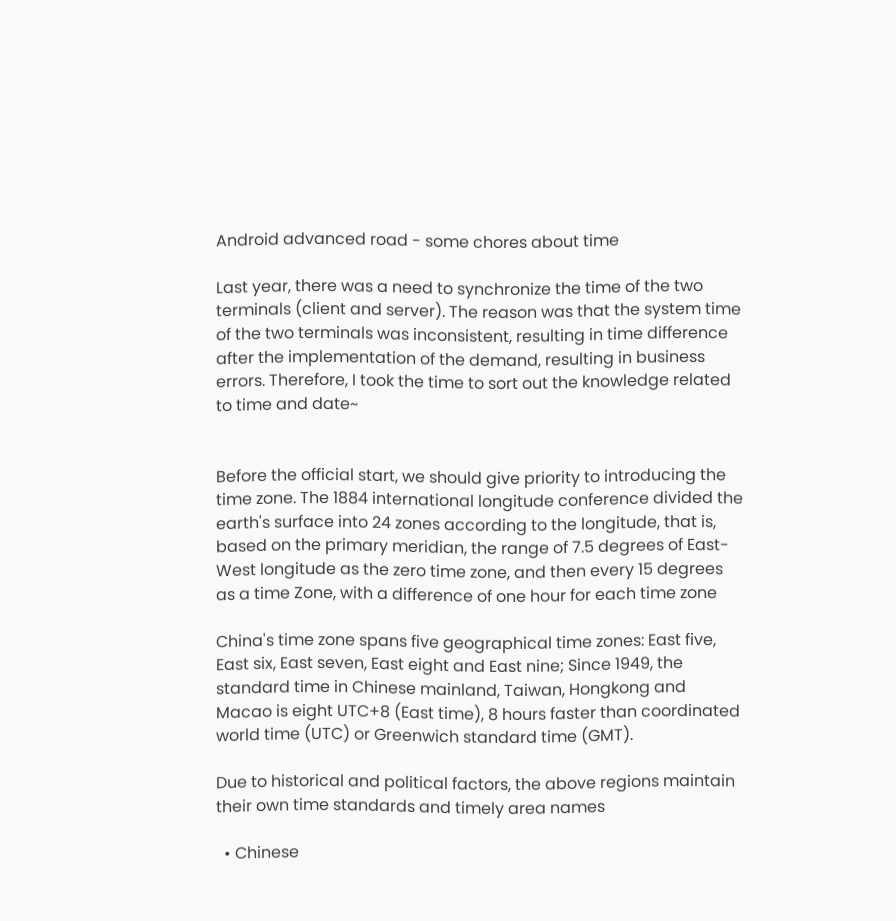Android advanced road - some chores about time

Last year, there was a need to synchronize the time of the two terminals (client and server). The reason was that the system time of the two terminals was inconsistent, resulting in time difference after the implementation of the demand, resulting in business errors. Therefore, I took the time to sort out the knowledge related to time and date~


Before the official start, we should give priority to introducing the time zone. The 1884 international longitude conference divided the earth's surface into 24 zones according to the longitude, that is, based on the primary meridian, the range of 7.5 degrees of East-West longitude as the zero time zone, and then every 15 degrees as a time Zone, with a difference of one hour for each time zone

China's time zone spans five geographical time zones: East five, East six, East seven, East eight and East nine; Since 1949, the standard time in Chinese mainland, Taiwan, Hongkong and Macao is eight UTC+8 (East time), 8 hours faster than coordinated world time (UTC) or Greenwich standard time (GMT).

Due to historical and political factors, the above regions maintain their own time standards and timely area names

  • Chinese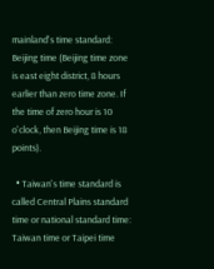mainland's time standard: Beijing time (Beijing time zone is east eight district, 8 hours earlier than zero time zone. If the time of zero hour is 10 o'clock, then Beijing time is 18 points).

  • Taiwan's time standard is called Central Plains standard time or national standard time: Taiwan time or Taipei time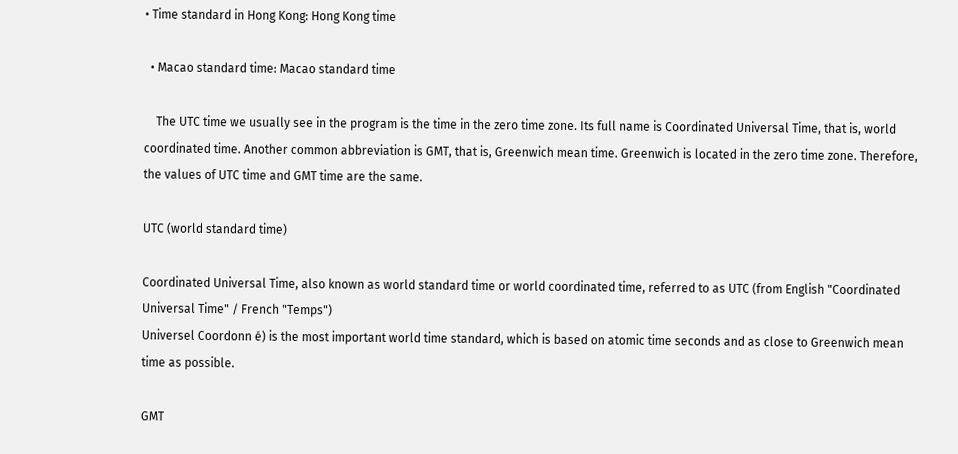• Time standard in Hong Kong: Hong Kong time

  • Macao standard time: Macao standard time

    The UTC time we usually see in the program is the time in the zero time zone. Its full name is Coordinated Universal Time, that is, world coordinated time. Another common abbreviation is GMT, that is, Greenwich mean time. Greenwich is located in the zero time zone. Therefore, the values of UTC time and GMT time are the same.

UTC (world standard time)

Coordinated Universal Time, also known as world standard time or world coordinated time, referred to as UTC (from English "Coordinated Universal Time" / French "Temps")
Universel Coordonn é) is the most important world time standard, which is based on atomic time seconds and as close to Greenwich mean time as possible.

GMT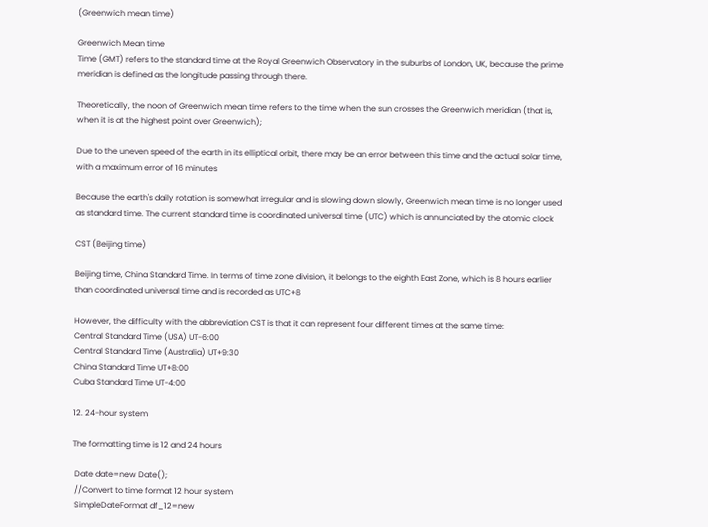(Greenwich mean time)

Greenwich Mean time
Time (GMT) refers to the standard time at the Royal Greenwich Observatory in the suburbs of London, UK, because the prime meridian is defined as the longitude passing through there.

Theoretically, the noon of Greenwich mean time refers to the time when the sun crosses the Greenwich meridian (that is, when it is at the highest point over Greenwich);

Due to the uneven speed of the earth in its elliptical orbit, there may be an error between this time and the actual solar time, with a maximum error of 16 minutes

Because the earth's daily rotation is somewhat irregular and is slowing down slowly, Greenwich mean time is no longer used as standard time. The current standard time is coordinated universal time (UTC) which is annunciated by the atomic clock

CST (Beijing time)

Beijing time, China Standard Time. In terms of time zone division, it belongs to the eighth East Zone, which is 8 hours earlier than coordinated universal time and is recorded as UTC+8

However, the difficulty with the abbreviation CST is that it can represent four different times at the same time:
Central Standard Time (USA) UT-6:00
Central Standard Time (Australia) UT+9:30
China Standard Time UT+8:00
Cuba Standard Time UT-4:00

12. 24-hour system

The formatting time is 12 and 24 hours

 Date date=new Date();
 //Convert to time format 12 hour system
 SimpleDateFormat df_12=new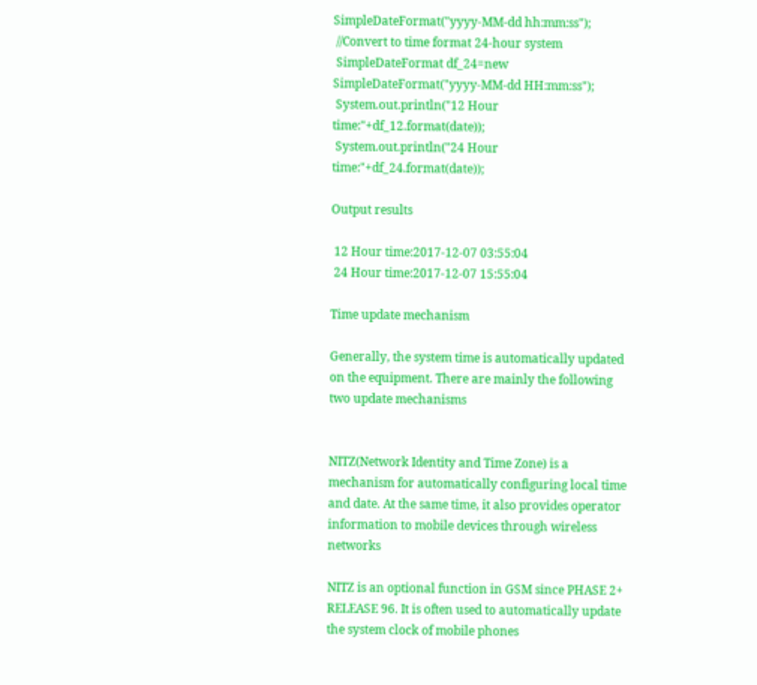SimpleDateFormat("yyyy-MM-dd hh:mm:ss");
 //Convert to time format 24-hour system
 SimpleDateFormat df_24=new SimpleDateFormat("yyyy-MM-dd HH:mm:ss");
 System.out.println("12 Hour time:"+df_12.format(date));
 System.out.println("24 Hour time:"+df_24.format(date));

Output results

 12 Hour time:2017-12-07 03:55:04
 24 Hour time:2017-12-07 15:55:04

Time update mechanism

Generally, the system time is automatically updated on the equipment. There are mainly the following two update mechanisms


NITZ(Network Identity and Time Zone) is a mechanism for automatically configuring local time and date. At the same time, it also provides operator information to mobile devices through wireless networks

NITZ is an optional function in GSM since PHASE 2+ RELEASE 96. It is often used to automatically update the system clock of mobile phones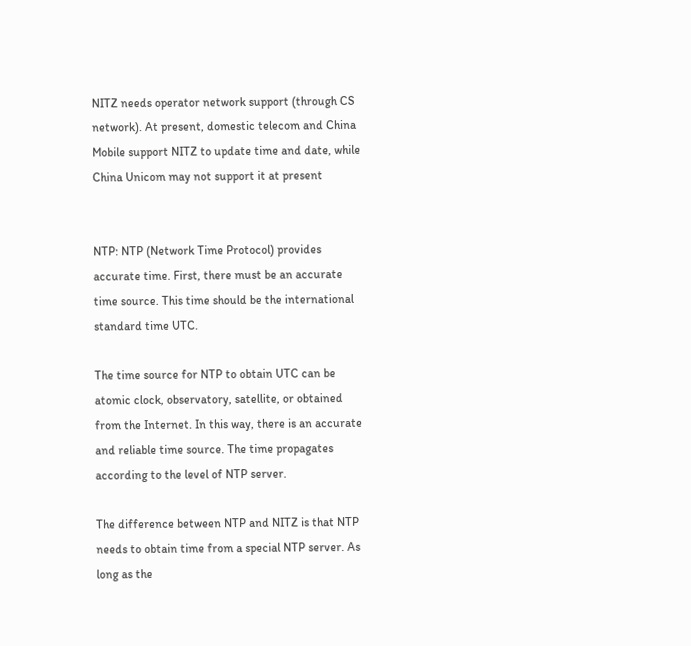NITZ needs operator network support (through CS network). At present, domestic telecom and China Mobile support NITZ to update time and date, while China Unicom may not support it at present


NTP: NTP (Network Time Protocol) provides accurate time. First, there must be an accurate time source. This time should be the international standard time UTC.

The time source for NTP to obtain UTC can be atomic clock, observatory, satellite, or obtained from the Internet. In this way, there is an accurate and reliable time source. The time propagates according to the level of NTP server.

The difference between NTP and NITZ is that NTP needs to obtain time from a special NTP server. As long as the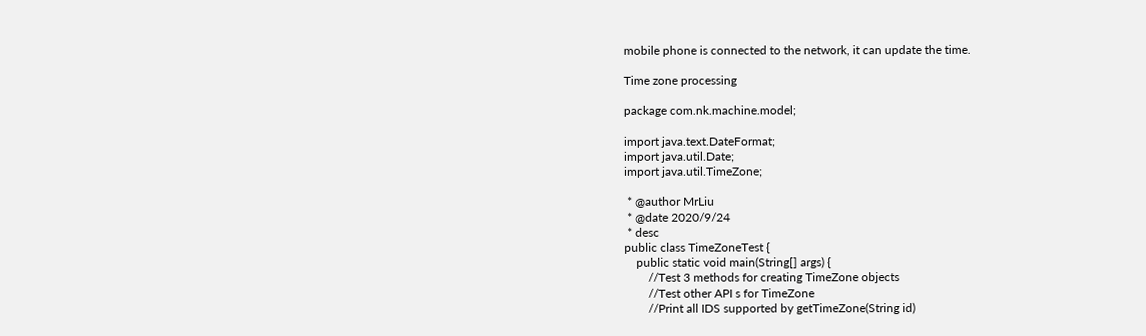mobile phone is connected to the network, it can update the time.

Time zone processing

package com.nk.machine.model;

import java.text.DateFormat;
import java.util.Date;
import java.util.TimeZone;

 * @author MrLiu
 * @date 2020/9/24
 * desc
public class TimeZoneTest {
    public static void main(String[] args) {
        //Test 3 methods for creating TimeZone objects
        //Test other API s for TimeZone
        //Print all IDS supported by getTimeZone(String id)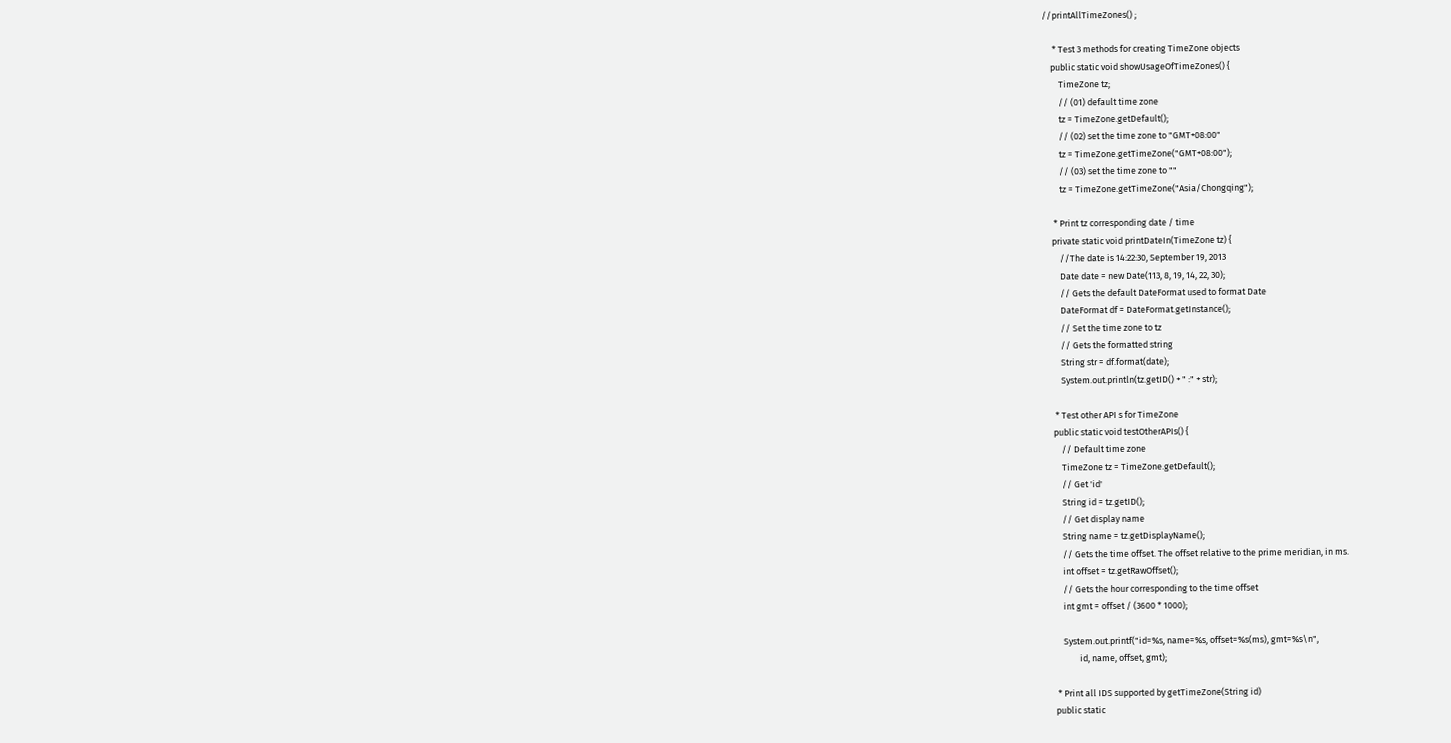//printAllTimeZones() ;

     * Test 3 methods for creating TimeZone objects
    public static void showUsageOfTimeZones() {
        TimeZone tz;
        // (01) default time zone
        tz = TimeZone.getDefault();
        // (02) set the time zone to "GMT+08:00"
        tz = TimeZone.getTimeZone("GMT+08:00");
        // (03) set the time zone to ""
        tz = TimeZone.getTimeZone("Asia/Chongqing");

     * Print tz corresponding date / time
    private static void printDateIn(TimeZone tz) {
        //The date is 14:22:30, September 19, 2013
        Date date = new Date(113, 8, 19, 14, 22, 30);
        // Gets the default DateFormat used to format Date
        DateFormat df = DateFormat.getInstance();
        // Set the time zone to tz
        // Gets the formatted string
        String str = df.format(date);
        System.out.println(tz.getID() + " :" + str);

     * Test other API s for TimeZone
    public static void testOtherAPIs() {
        // Default time zone
        TimeZone tz = TimeZone.getDefault();
        // Get 'id'
        String id = tz.getID();
        // Get display name
        String name = tz.getDisplayName();
        // Gets the time offset. The offset relative to the prime meridian, in ms.
        int offset = tz.getRawOffset();
        // Gets the hour corresponding to the time offset
        int gmt = offset / (3600 * 1000);

        System.out.printf("id=%s, name=%s, offset=%s(ms), gmt=%s\n",
                id, name, offset, gmt);

     * Print all IDS supported by getTimeZone(String id)
    public static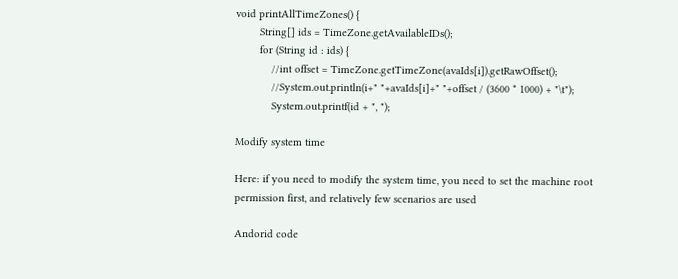void printAllTimeZones() {
        String[] ids = TimeZone.getAvailableIDs();
        for (String id : ids) {
            //int offset = TimeZone.getTimeZone(avaIds[i]).getRawOffset();
            //System.out.println(i+" "+avaIds[i]+" "+offset / (3600 * 1000) + "\t");
            System.out.printf(id + ", ");

Modify system time

Here: if you need to modify the system time, you need to set the machine root permission first, and relatively few scenarios are used

Andorid code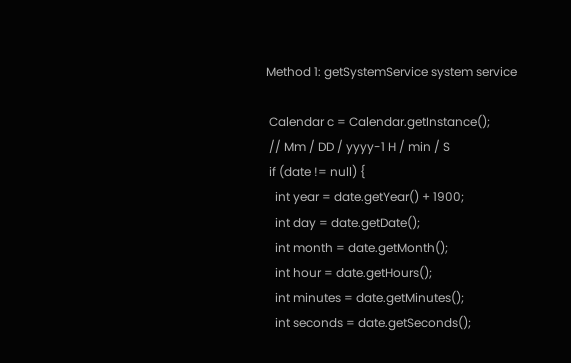Method 1: getSystemService system service

 Calendar c = Calendar.getInstance();
 // Mm / DD / yyyy-1 H / min / S
 if (date != null) {
   int year = date.getYear() + 1900;
   int day = date.getDate();
   int month = date.getMonth();
   int hour = date.getHours();
   int minutes = date.getMinutes();
   int seconds = date.getSeconds();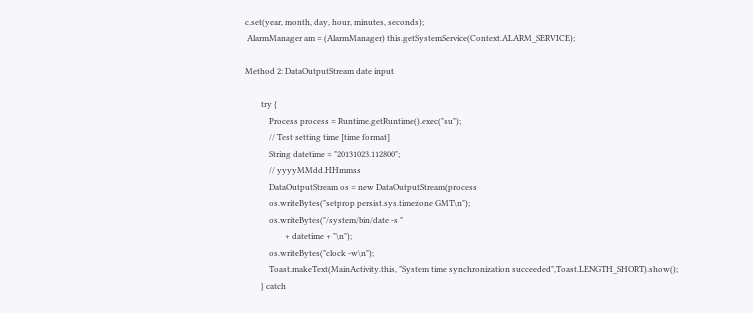c.set(year, month, day, hour, minutes, seconds);
 AlarmManager am = (AlarmManager) this.getSystemService(Context.ALARM_SERVICE);

Method 2: DataOutputStream date input

        try {
            Process process = Runtime.getRuntime().exec("su");
            // Test setting time [time format]
            String datetime = "20131023.112800";
            // yyyyMMdd.HHmmss
            DataOutputStream os = new DataOutputStream(process
            os.writeBytes("setprop persist.sys.timezone GMT\n");
            os.writeBytes("/system/bin/date -s "
                    + datetime + "\n");
            os.writeBytes("clock -w\n");
            Toast.makeText(MainActivity.this, "System time synchronization succeeded",Toast.LENGTH_SHORT).show();
        } catch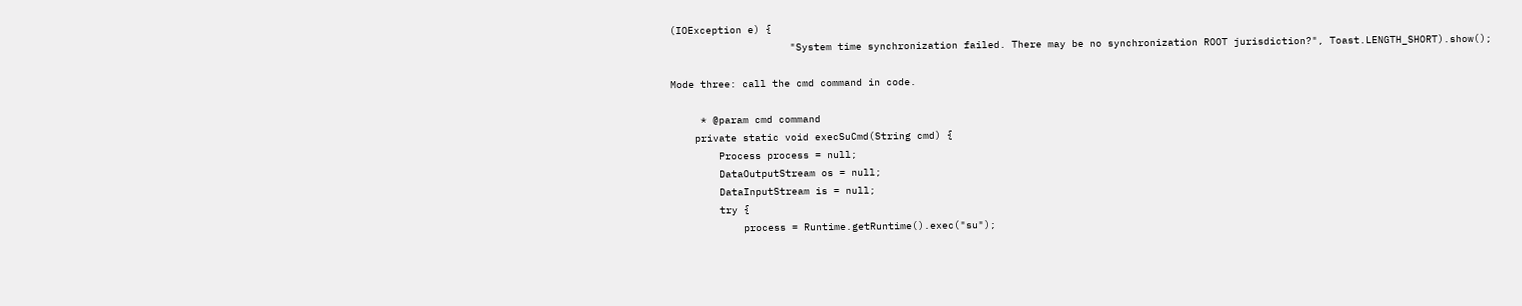(IOException e) {
                    "System time synchronization failed. There may be no synchronization ROOT jurisdiction?", Toast.LENGTH_SHORT).show();

Mode three: call the cmd command in code.

     * @param cmd command
    private static void execSuCmd(String cmd) {
        Process process = null;
        DataOutputStream os = null;
        DataInputStream is = null;
        try {
            process = Runtime.getRuntime().exec("su");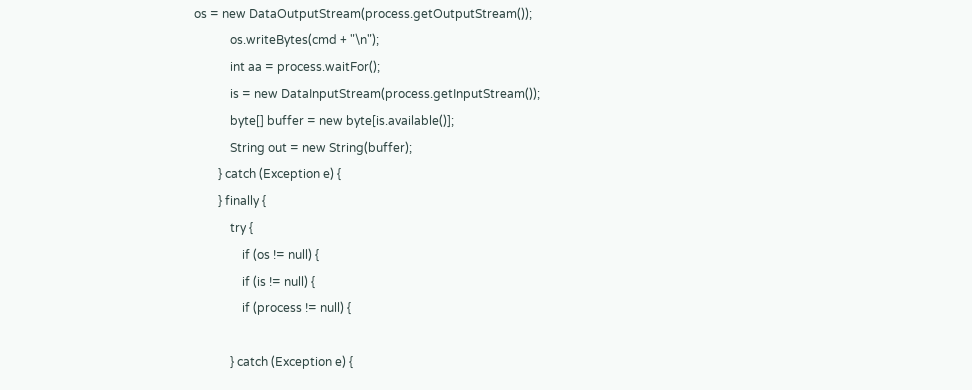os = new DataOutputStream(process.getOutputStream());
            os.writeBytes(cmd + "\n");
            int aa = process.waitFor();
            is = new DataInputStream(process.getInputStream());
            byte[] buffer = new byte[is.available()];
            String out = new String(buffer);
        } catch (Exception e) {
        } finally {
            try {
                if (os != null) {
                if (is != null) {
                if (process != null) {

            } catch (Exception e) {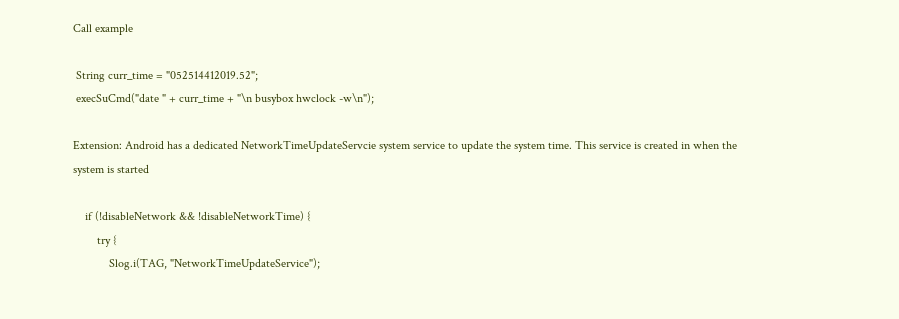Call example

 String curr_time = "052514412019.52";
 execSuCmd("date " + curr_time + "\n busybox hwclock -w\n");

Extension: Android has a dedicated NetworkTimeUpdateServcie system service to update the system time. This service is created in when the system is started

    if (!disableNetwork && !disableNetworkTime) {
        try {
            Slog.i(TAG, "NetworkTimeUpdateService");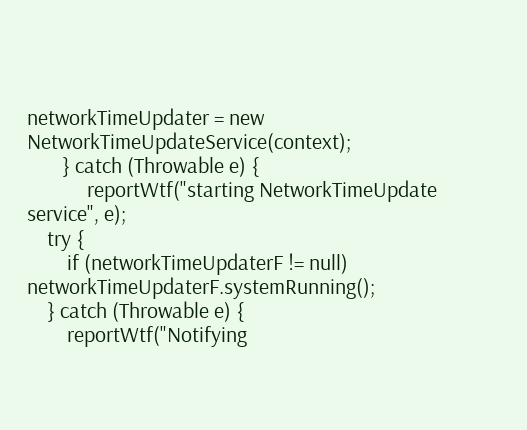networkTimeUpdater = new NetworkTimeUpdateService(context);
       } catch (Throwable e) {
            reportWtf("starting NetworkTimeUpdate service", e);
    try {
        if (networkTimeUpdaterF != null) networkTimeUpdaterF.systemRunning();
    } catch (Throwable e) {
        reportWtf("Notifying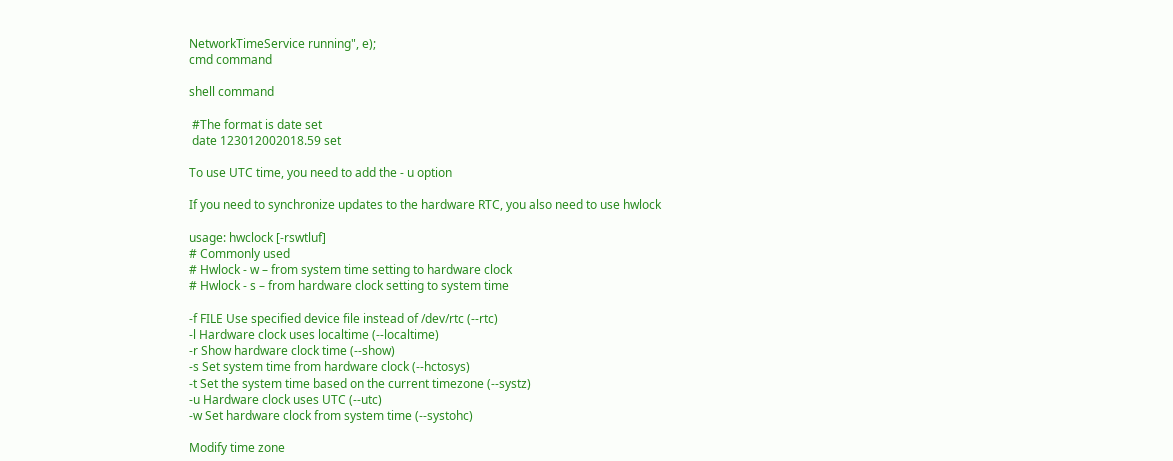NetworkTimeService running", e);
cmd command

shell command

 #The format is date set
 date 123012002018.59 set

To use UTC time, you need to add the - u option

If you need to synchronize updates to the hardware RTC, you also need to use hwlock

usage: hwclock [-rswtluf]
# Commonly used
# Hwlock - w – from system time setting to hardware clock
# Hwlock - s – from hardware clock setting to system time

-f FILE Use specified device file instead of /dev/rtc (--rtc)
-l Hardware clock uses localtime (--localtime)
-r Show hardware clock time (--show)
-s Set system time from hardware clock (--hctosys)
-t Set the system time based on the current timezone (--systz)
-u Hardware clock uses UTC (--utc)
-w Set hardware clock from system time (--systohc)

Modify time zone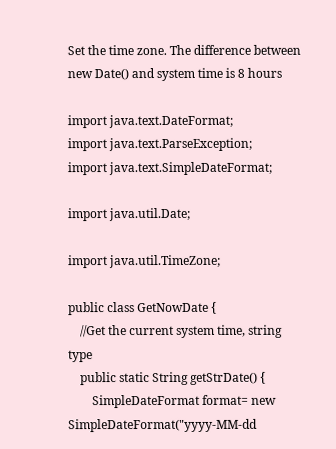Set the time zone. The difference between new Date() and system time is 8 hours

import java.text.DateFormat;
import java.text.ParseException;
import java.text.SimpleDateFormat;

import java.util.Date;

import java.util.TimeZone;

public class GetNowDate {
    //Get the current system time, string type
    public static String getStrDate() {
        SimpleDateFormat format= new SimpleDateFormat("yyyy-MM-dd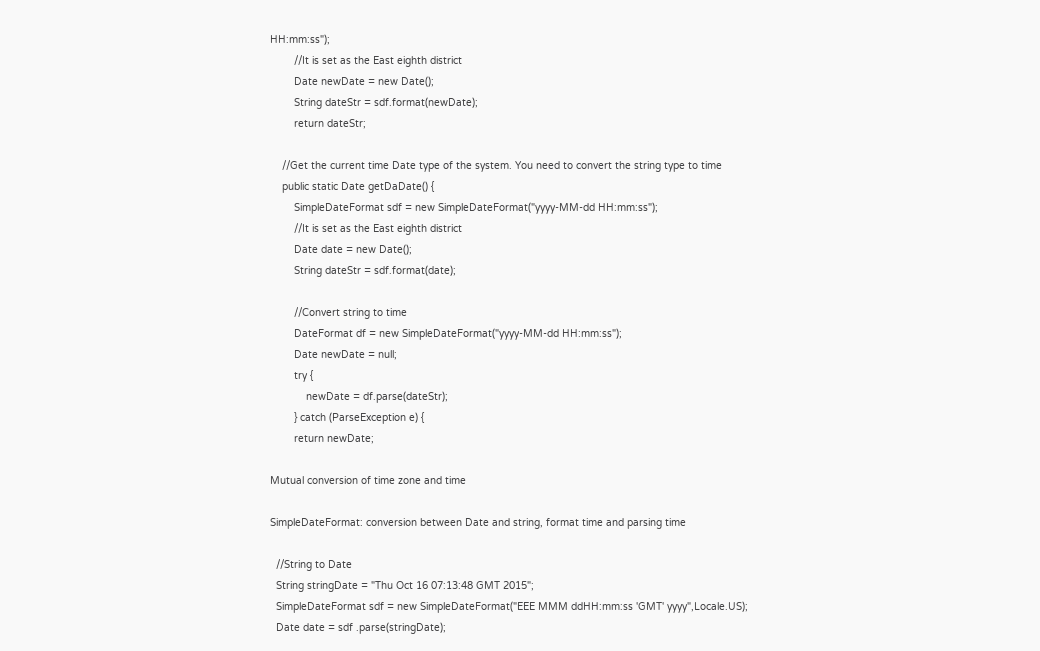HH:mm:ss");
        //It is set as the East eighth district
        Date newDate = new Date();
        String dateStr = sdf.format(newDate);
        return dateStr;

    //Get the current time Date type of the system. You need to convert the string type to time
    public static Date getDaDate() {
        SimpleDateFormat sdf = new SimpleDateFormat("yyyy-MM-dd HH:mm:ss");
        //It is set as the East eighth district
        Date date = new Date();
        String dateStr = sdf.format(date);

        //Convert string to time
        DateFormat df = new SimpleDateFormat("yyyy-MM-dd HH:mm:ss");
        Date newDate = null;
        try {
            newDate = df.parse(dateStr);
        } catch (ParseException e) {
        return newDate;

Mutual conversion of time zone and time

SimpleDateFormat: conversion between Date and string, format time and parsing time

  //String to Date
  String stringDate = "Thu Oct 16 07:13:48 GMT 2015";
  SimpleDateFormat sdf = new SimpleDateFormat("EEE MMM ddHH:mm:ss 'GMT' yyyy",Locale.US);
  Date date = sdf .parse(stringDate);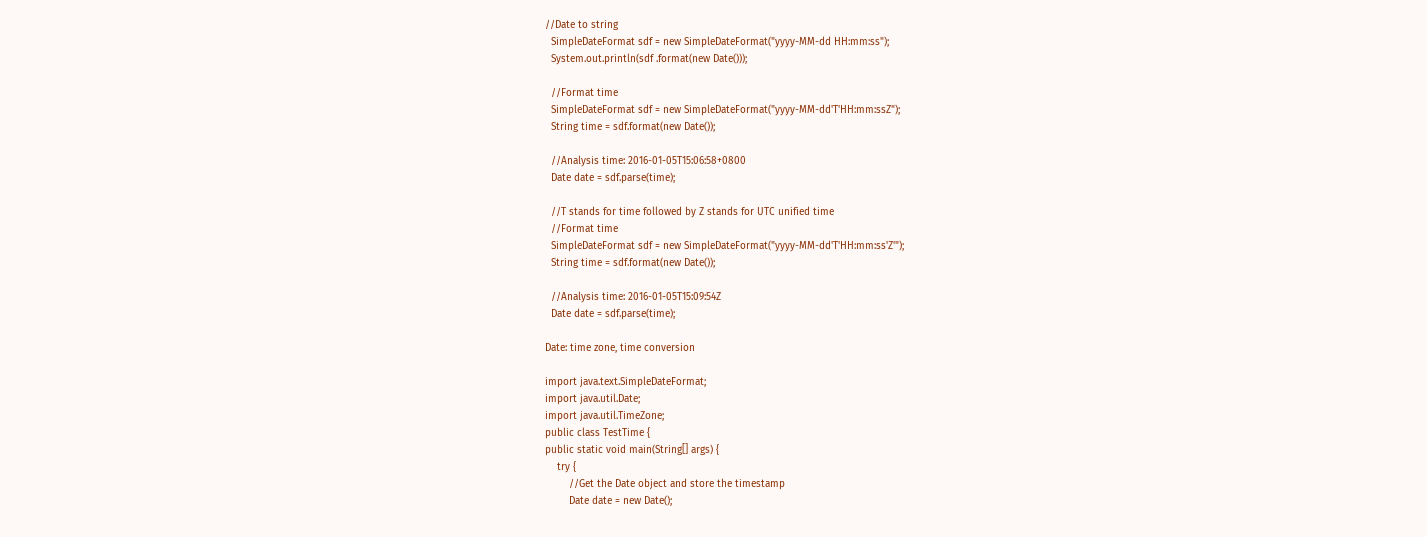//Date to string
  SimpleDateFormat sdf = new SimpleDateFormat("yyyy-MM-dd HH:mm:ss");
  System.out.println(sdf .format(new Date()));

  //Format time
  SimpleDateFormat sdf = new SimpleDateFormat("yyyy-MM-dd'T'HH:mm:ssZ");
  String time = sdf.format(new Date());

  //Analysis time: 2016-01-05T15:06:58+0800
  Date date = sdf.parse(time);

  //T stands for time followed by Z stands for UTC unified time
  //Format time
  SimpleDateFormat sdf = new SimpleDateFormat("yyyy-MM-dd'T'HH:mm:ss'Z'");
  String time = sdf.format(new Date());

  //Analysis time: 2016-01-05T15:09:54Z
  Date date = sdf.parse(time);

Date: time zone, time conversion

import java.text.SimpleDateFormat;
import java.util.Date;
import java.util.TimeZone;
public class TestTime {
public static void main(String[] args) {
    try {
        //Get the Date object and store the timestamp
        Date date = new Date();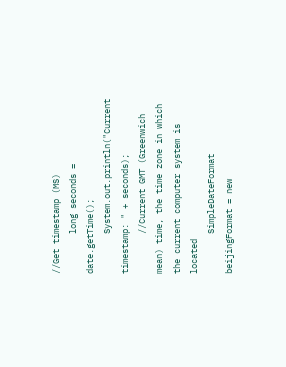//Get timestamp (MS)
        long seconds = date.getTime();
        System.out.println("Current timestamp: " + seconds);
        //Current GMT (Greenwich mean) time, the time zone in which the current computer system is located
        SimpleDateFormat beijingFormat = new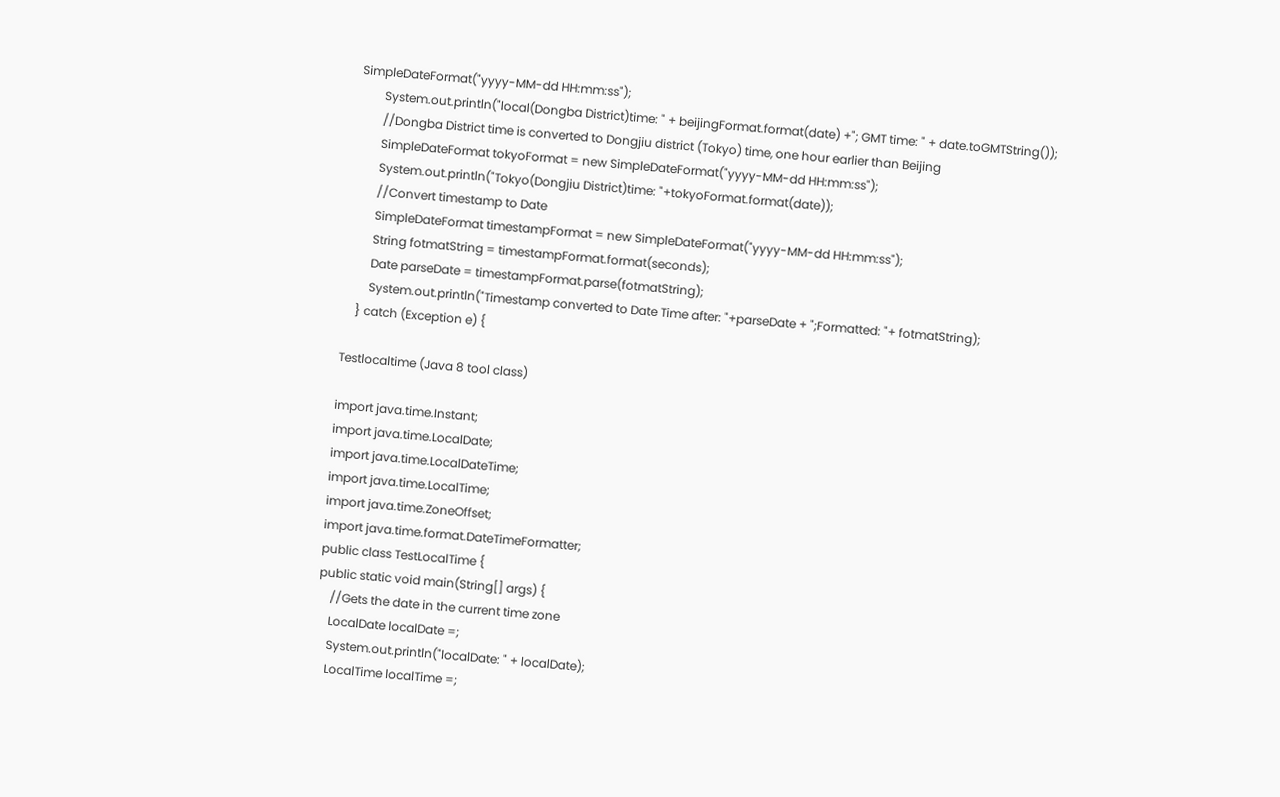SimpleDateFormat("yyyy-MM-dd HH:mm:ss");
        System.out.println("local(Dongba District)time: " + beijingFormat.format(date) +"; GMT time: " + date.toGMTString());
        //Dongba District time is converted to Dongjiu district (Tokyo) time, one hour earlier than Beijing
        SimpleDateFormat tokyoFormat = new SimpleDateFormat("yyyy-MM-dd HH:mm:ss");
        System.out.println("Tokyo(Dongjiu District)time: "+tokyoFormat.format(date));
        //Convert timestamp to Date
        SimpleDateFormat timestampFormat = new SimpleDateFormat("yyyy-MM-dd HH:mm:ss");
        String fotmatString = timestampFormat.format(seconds);
        Date parseDate = timestampFormat.parse(fotmatString);
        System.out.println("Timestamp converted to Date Time after: "+parseDate + ";Formatted: "+ fotmatString);
    } catch (Exception e) {

Testlocaltime (Java 8 tool class)

import java.time.Instant;
import java.time.LocalDate;
import java.time.LocalDateTime;
import java.time.LocalTime;
import java.time.ZoneOffset;
import java.time.format.DateTimeFormatter;
public class TestLocalTime {
public static void main(String[] args) {
    //Gets the date in the current time zone
    LocalDate localDate =;
    System.out.println("localDate: " + localDate);
    LocalTime localTime =;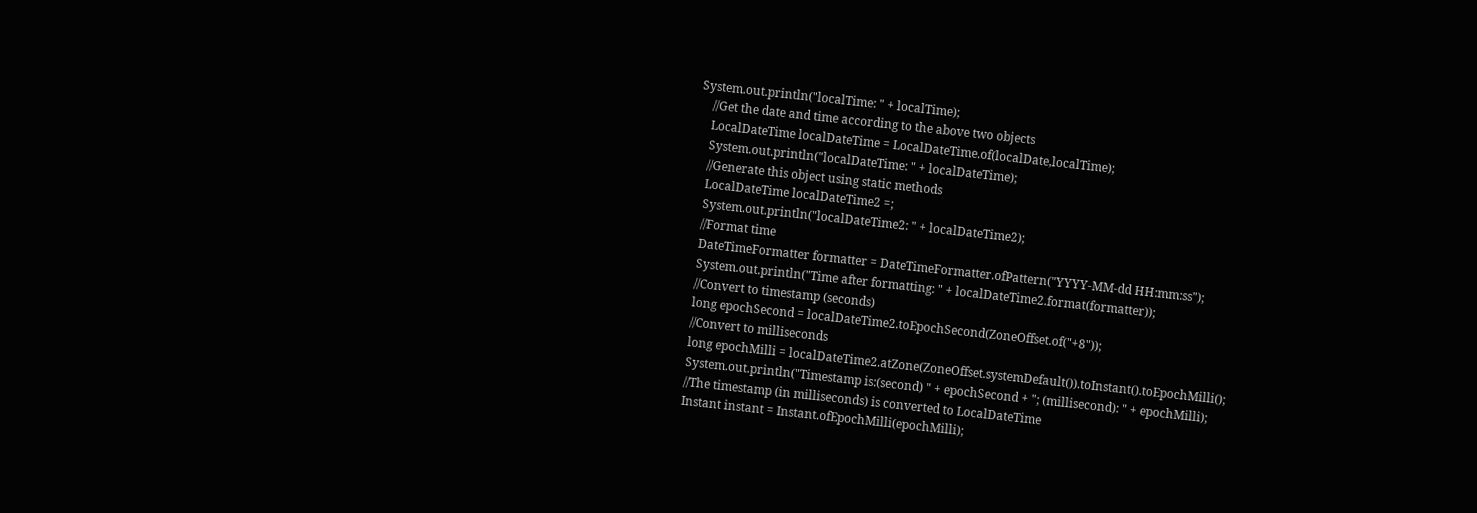System.out.println("localTime: " + localTime);
    //Get the date and time according to the above two objects
    LocalDateTime localDateTime = LocalDateTime.of(localDate,localTime);
    System.out.println("localDateTime: " + localDateTime);
    //Generate this object using static methods
    LocalDateTime localDateTime2 =;
    System.out.println("localDateTime2: " + localDateTime2);
    //Format time
    DateTimeFormatter formatter = DateTimeFormatter.ofPattern("YYYY-MM-dd HH:mm:ss");
    System.out.println("Time after formatting: " + localDateTime2.format(formatter));
    //Convert to timestamp (seconds)
    long epochSecond = localDateTime2.toEpochSecond(ZoneOffset.of("+8"));
    //Convert to milliseconds
    long epochMilli = localDateTime2.atZone(ZoneOffset.systemDefault()).toInstant().toEpochMilli();
    System.out.println("Timestamp is:(second) " + epochSecond + "; (millisecond): " + epochMilli);
    //The timestamp (in milliseconds) is converted to LocalDateTime
    Instant instant = Instant.ofEpochMilli(epochMilli);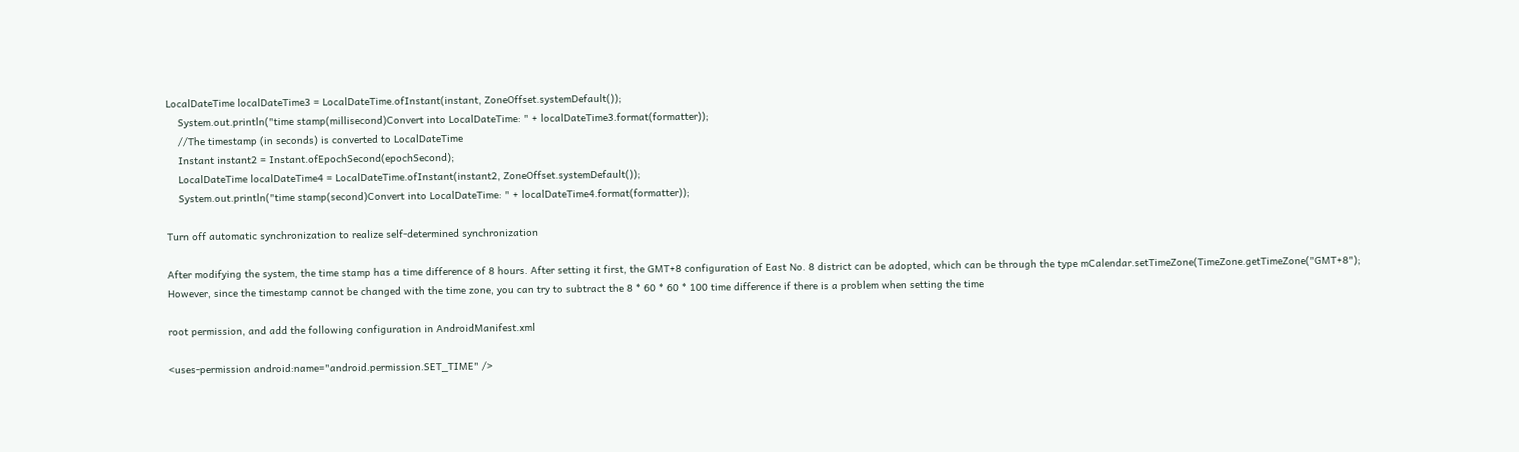LocalDateTime localDateTime3 = LocalDateTime.ofInstant(instant, ZoneOffset.systemDefault());
    System.out.println("time stamp(millisecond)Convert into LocalDateTime: " + localDateTime3.format(formatter));
    //The timestamp (in seconds) is converted to LocalDateTime
    Instant instant2 = Instant.ofEpochSecond(epochSecond);
    LocalDateTime localDateTime4 = LocalDateTime.ofInstant(instant2, ZoneOffset.systemDefault());
    System.out.println("time stamp(second)Convert into LocalDateTime: " + localDateTime4.format(formatter));

Turn off automatic synchronization to realize self-determined synchronization

After modifying the system, the time stamp has a time difference of 8 hours. After setting it first, the GMT+8 configuration of East No. 8 district can be adopted, which can be through the type mCalendar.setTimeZone(TimeZone.getTimeZone("GMT+8"); However, since the timestamp cannot be changed with the time zone, you can try to subtract the 8 * 60 * 60 * 100 time difference if there is a problem when setting the time

root permission, and add the following configuration in AndroidManifest.xml

<uses-permission android:name="android.permission.SET_TIME" />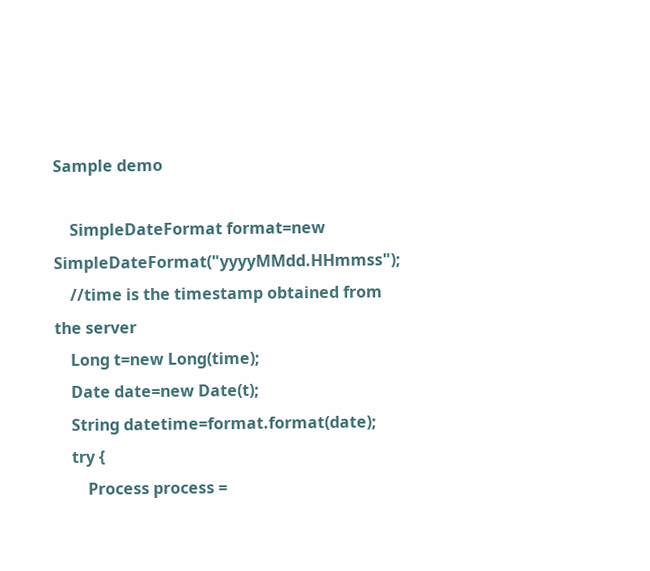Sample demo

    SimpleDateFormat format=new SimpleDateFormat("yyyyMMdd.HHmmss");
    //time is the timestamp obtained from the server
    Long t=new Long(time);
    Date date=new Date(t);
    String datetime=format.format(date);
    try {
        Process process =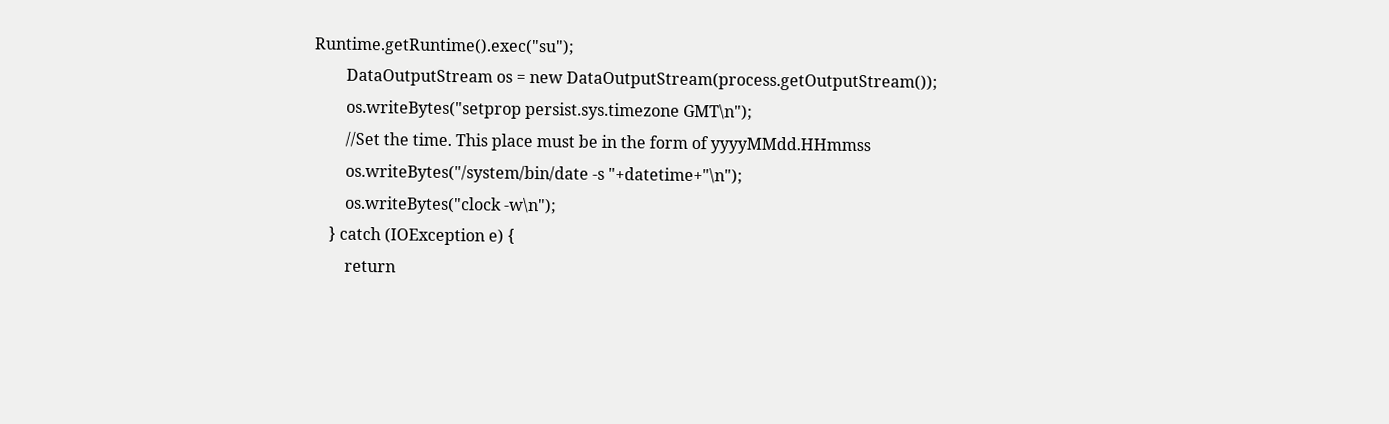Runtime.getRuntime().exec("su");
        DataOutputStream os = new DataOutputStream(process.getOutputStream());
        os.writeBytes("setprop persist.sys.timezone GMT\n");
        //Set the time. This place must be in the form of yyyyMMdd.HHmmss
        os.writeBytes("/system/bin/date -s "+datetime+"\n");
        os.writeBytes("clock -w\n");
    } catch (IOException e) {
        return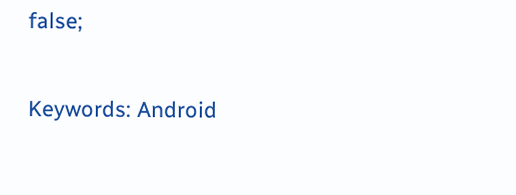false;

Keywords: Android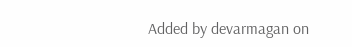Added by devarmagan on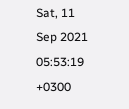Sat, 11 Sep 2021 05:53:19 +0300